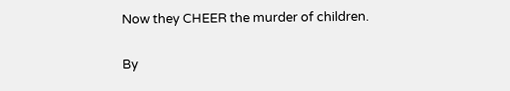Now they CHEER the murder of children.

By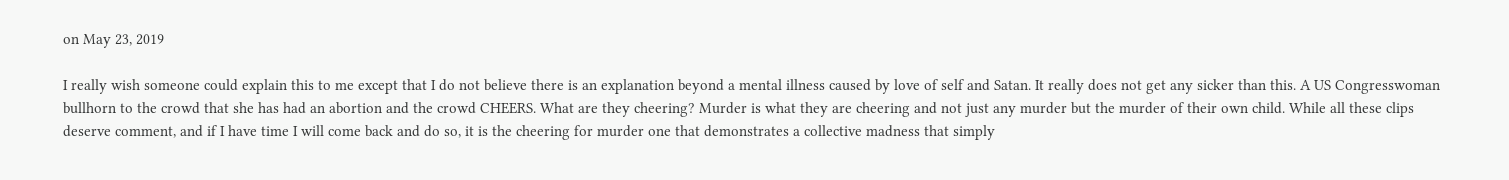on May 23, 2019

I really wish someone could explain this to me except that I do not believe there is an explanation beyond a mental illness caused by love of self and Satan. It really does not get any sicker than this. A US Congresswoman bullhorn to the crowd that she has had an abortion and the crowd CHEERS. What are they cheering? Murder is what they are cheering and not just any murder but the murder of their own child. While all these clips deserve comment, and if I have time I will come back and do so, it is the cheering for murder one that demonstrates a collective madness that simply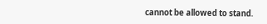cannot be allowed to stand.